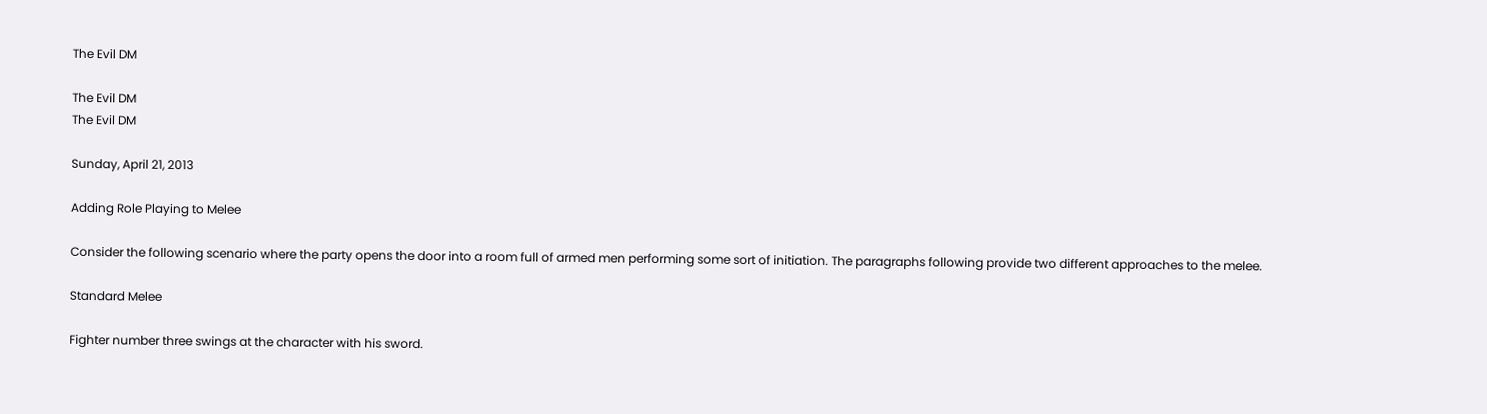The Evil DM

The Evil DM
The Evil DM

Sunday, April 21, 2013

Adding Role Playing to Melee

Consider the following scenario where the party opens the door into a room full of armed men performing some sort of initiation. The paragraphs following provide two different approaches to the melee.

Standard Melee

Fighter number three swings at the character with his sword.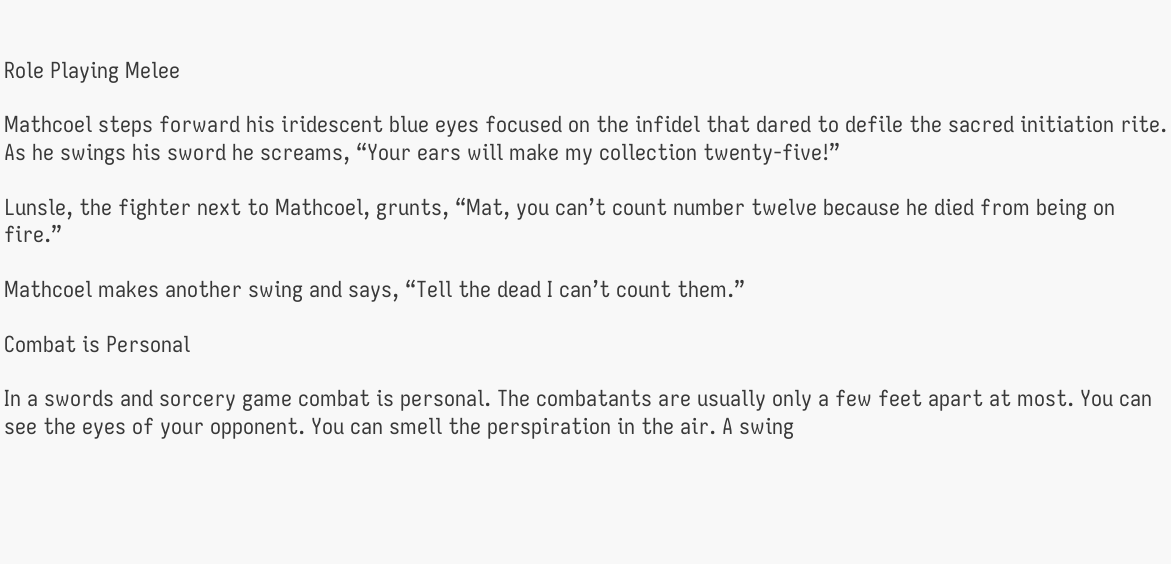Role Playing Melee

Mathcoel steps forward his iridescent blue eyes focused on the infidel that dared to defile the sacred initiation rite. As he swings his sword he screams, “Your ears will make my collection twenty-five!”

Lunsle, the fighter next to Mathcoel, grunts, “Mat, you can’t count number twelve because he died from being on fire.”

Mathcoel makes another swing and says, “Tell the dead I can’t count them.”

Combat is Personal

In a swords and sorcery game combat is personal. The combatants are usually only a few feet apart at most. You can see the eyes of your opponent. You can smell the perspiration in the air. A swing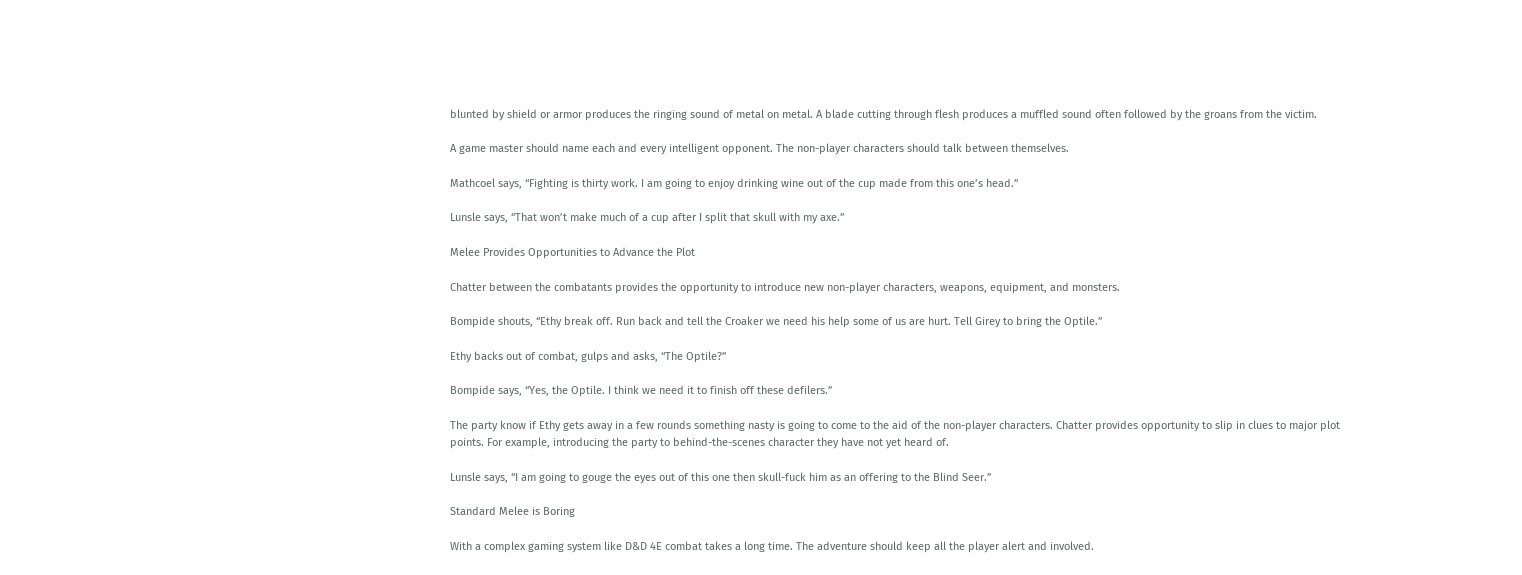blunted by shield or armor produces the ringing sound of metal on metal. A blade cutting through flesh produces a muffled sound often followed by the groans from the victim.

A game master should name each and every intelligent opponent. The non-player characters should talk between themselves.

Mathcoel says, “Fighting is thirty work. I am going to enjoy drinking wine out of the cup made from this one’s head.”

Lunsle says, “That won’t make much of a cup after I split that skull with my axe.”

Melee Provides Opportunities to Advance the Plot

Chatter between the combatants provides the opportunity to introduce new non-player characters, weapons, equipment, and monsters.

Bompide shouts, “Ethy break off. Run back and tell the Croaker we need his help some of us are hurt. Tell Girey to bring the Optile.”

Ethy backs out of combat, gulps and asks, “The Optile?”

Bompide says, “Yes, the Optile. I think we need it to finish off these defilers.”

The party know if Ethy gets away in a few rounds something nasty is going to come to the aid of the non-player characters. Chatter provides opportunity to slip in clues to major plot points. For example, introducing the party to behind-the-scenes character they have not yet heard of.

Lunsle says, “I am going to gouge the eyes out of this one then skull-fuck him as an offering to the Blind Seer.”

Standard Melee is Boring

With a complex gaming system like D&D 4E combat takes a long time. The adventure should keep all the player alert and involved.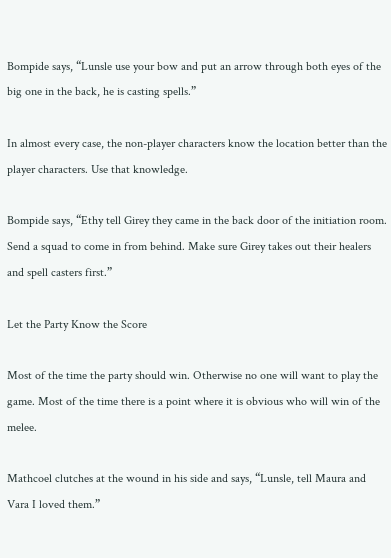Bompide says, “Lunsle use your bow and put an arrow through both eyes of the big one in the back, he is casting spells.”

In almost every case, the non-player characters know the location better than the player characters. Use that knowledge.

Bompide says, “Ethy tell Girey they came in the back door of the initiation room. Send a squad to come in from behind. Make sure Girey takes out their healers and spell casters first.”

Let the Party Know the Score

Most of the time the party should win. Otherwise no one will want to play the game. Most of the time there is a point where it is obvious who will win of the melee.

Mathcoel clutches at the wound in his side and says, “Lunsle, tell Maura and Vara I loved them.”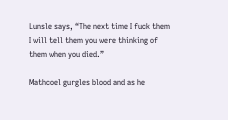Lunsle says, “The next time I fuck them I will tell them you were thinking of them when you died.”

Mathcoel gurgles blood and as he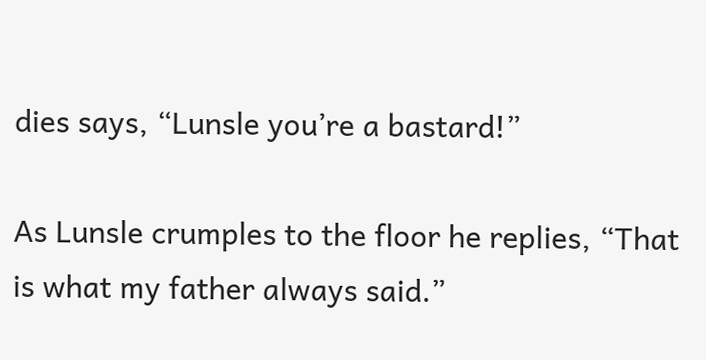dies says, “Lunsle you’re a bastard!”

As Lunsle crumples to the floor he replies, “That is what my father always said.”